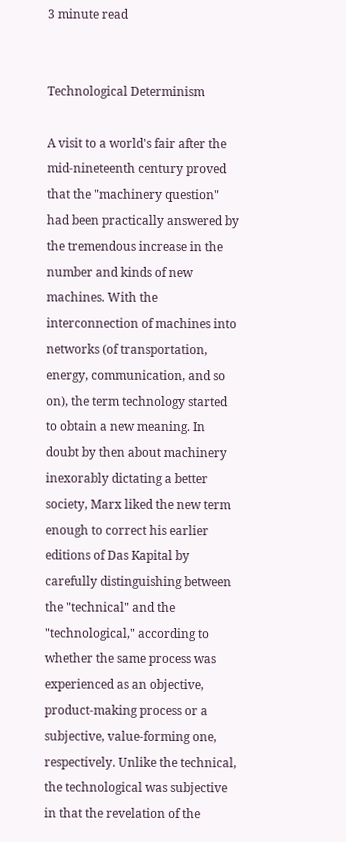3 minute read


Technological Determinism

A visit to a world's fair after the mid-nineteenth century proved that the "machinery question" had been practically answered by the tremendous increase in the number and kinds of new machines. With the interconnection of machines into networks (of transportation, energy, communication, and so on), the term technology started to obtain a new meaning. In doubt by then about machinery inexorably dictating a better society, Marx liked the new term enough to correct his earlier editions of Das Kapital by carefully distinguishing between the "technical" and the "technological," according to whether the same process was experienced as an objective, product-making process or a subjective, value-forming one, respectively. Unlike the technical, the technological was subjective in that the revelation of the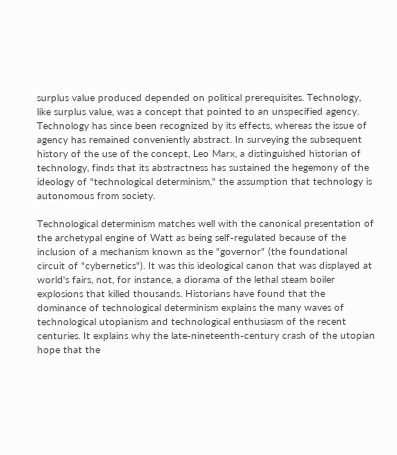surplus value produced depended on political prerequisites. Technology, like surplus value, was a concept that pointed to an unspecified agency. Technology has since been recognized by its effects, whereas the issue of agency has remained conveniently abstract. In surveying the subsequent history of the use of the concept, Leo Marx, a distinguished historian of technology, finds that its abstractness has sustained the hegemony of the ideology of "technological determinism," the assumption that technology is autonomous from society.

Technological determinism matches well with the canonical presentation of the archetypal engine of Watt as being self-regulated because of the inclusion of a mechanism known as the "governor" (the foundational circuit of "cybernetics"). It was this ideological canon that was displayed at world's fairs, not, for instance, a diorama of the lethal steam boiler explosions that killed thousands. Historians have found that the dominance of technological determinism explains the many waves of technological utopianism and technological enthusiasm of the recent centuries. It explains why the late-nineteenth-century crash of the utopian hope that the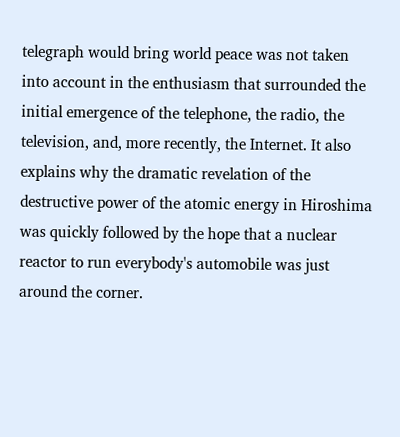telegraph would bring world peace was not taken into account in the enthusiasm that surrounded the initial emergence of the telephone, the radio, the television, and, more recently, the Internet. It also explains why the dramatic revelation of the destructive power of the atomic energy in Hiroshima was quickly followed by the hope that a nuclear reactor to run everybody's automobile was just around the corner.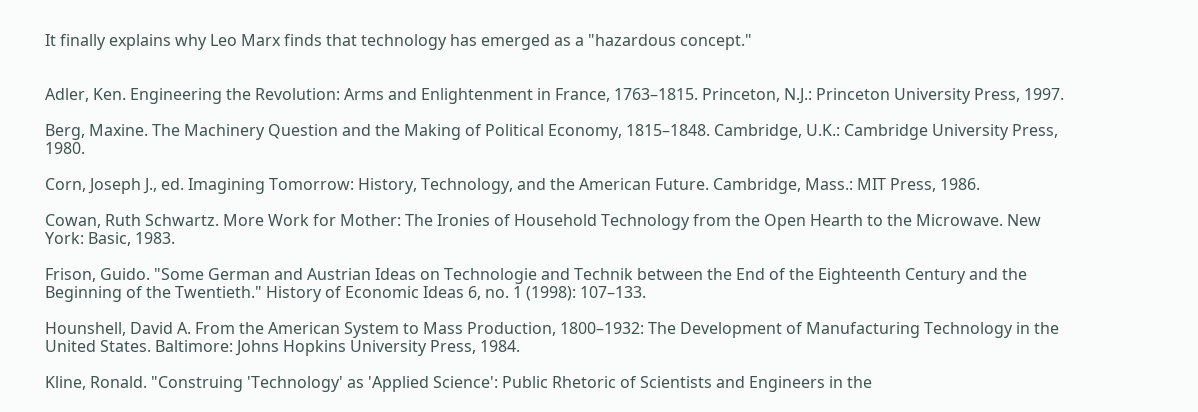It finally explains why Leo Marx finds that technology has emerged as a "hazardous concept."


Adler, Ken. Engineering the Revolution: Arms and Enlightenment in France, 1763–1815. Princeton, N.J.: Princeton University Press, 1997.

Berg, Maxine. The Machinery Question and the Making of Political Economy, 1815–1848. Cambridge, U.K.: Cambridge University Press, 1980.

Corn, Joseph J., ed. Imagining Tomorrow: History, Technology, and the American Future. Cambridge, Mass.: MIT Press, 1986.

Cowan, Ruth Schwartz. More Work for Mother: The Ironies of Household Technology from the Open Hearth to the Microwave. New York: Basic, 1983.

Frison, Guido. "Some German and Austrian Ideas on Technologie and Technik between the End of the Eighteenth Century and the Beginning of the Twentieth." History of Economic Ideas 6, no. 1 (1998): 107–133.

Hounshell, David A. From the American System to Mass Production, 1800–1932: The Development of Manufacturing Technology in the United States. Baltimore: Johns Hopkins University Press, 1984.

Kline, Ronald. "Construing 'Technology' as 'Applied Science': Public Rhetoric of Scientists and Engineers in the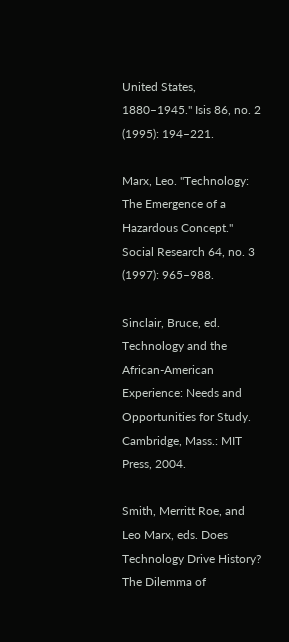United States, 1880–1945." Isis 86, no. 2 (1995): 194–221.

Marx, Leo. "Technology: The Emergence of a Hazardous Concept." Social Research 64, no. 3 (1997): 965–988.

Sinclair, Bruce, ed. Technology and the African-American Experience: Needs and Opportunities for Study. Cambridge, Mass.: MIT Press, 2004.

Smith, Merritt Roe, and Leo Marx, eds. Does Technology Drive History? The Dilemma of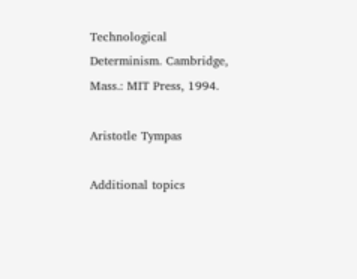Technological Determinism. Cambridge, Mass.: MIT Press, 1994.

Aristotle Tympas

Additional topics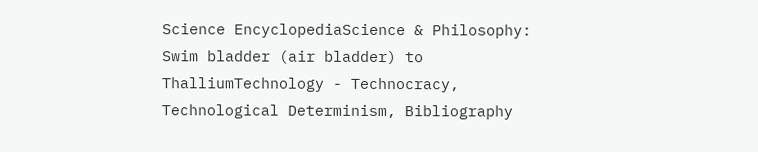Science EncyclopediaScience & Philosophy: Swim bladder (air bladder) to ThalliumTechnology - Technocracy, Technological Determinism, Bibliography